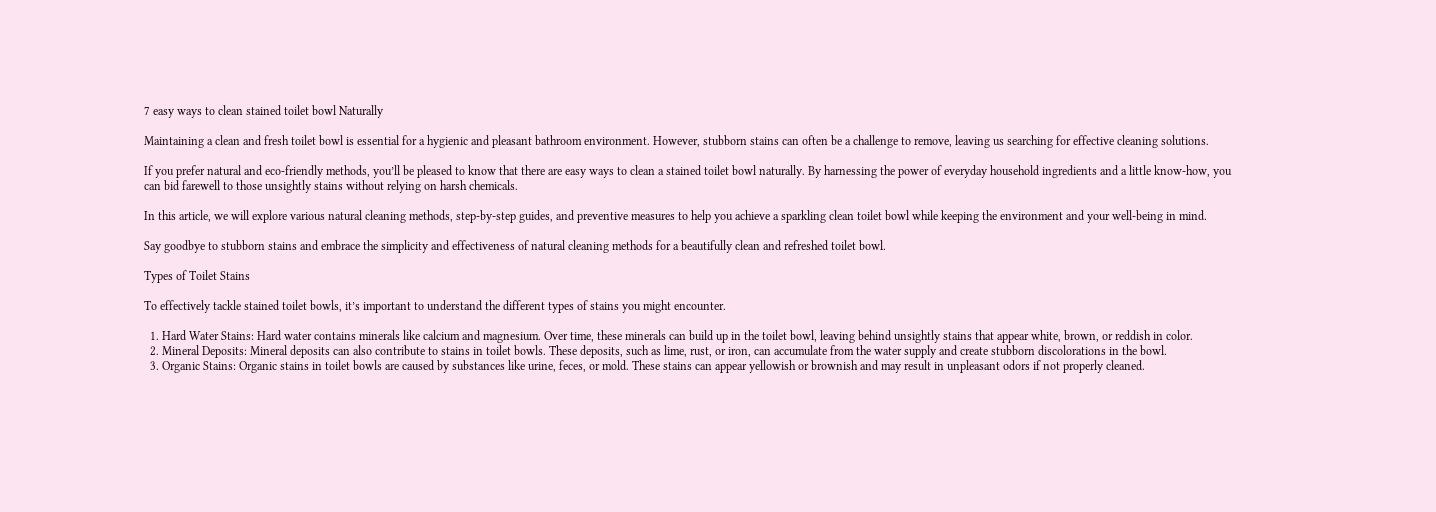7 easy ways to clean stained toilet bowl Naturally

Maintaining a clean and fresh toilet bowl is essential for a hygienic and pleasant bathroom environment. However, stubborn stains can often be a challenge to remove, leaving us searching for effective cleaning solutions.

If you prefer natural and eco-friendly methods, you’ll be pleased to know that there are easy ways to clean a stained toilet bowl naturally. By harnessing the power of everyday household ingredients and a little know-how, you can bid farewell to those unsightly stains without relying on harsh chemicals.

In this article, we will explore various natural cleaning methods, step-by-step guides, and preventive measures to help you achieve a sparkling clean toilet bowl while keeping the environment and your well-being in mind.

Say goodbye to stubborn stains and embrace the simplicity and effectiveness of natural cleaning methods for a beautifully clean and refreshed toilet bowl.

Types of Toilet Stains

To effectively tackle stained toilet bowls, it’s important to understand the different types of stains you might encounter.

  1. Hard Water Stains: Hard water contains minerals like calcium and magnesium. Over time, these minerals can build up in the toilet bowl, leaving behind unsightly stains that appear white, brown, or reddish in color.
  2. Mineral Deposits: Mineral deposits can also contribute to stains in toilet bowls. These deposits, such as lime, rust, or iron, can accumulate from the water supply and create stubborn discolorations in the bowl.
  3. Organic Stains: Organic stains in toilet bowls are caused by substances like urine, feces, or mold. These stains can appear yellowish or brownish and may result in unpleasant odors if not properly cleaned.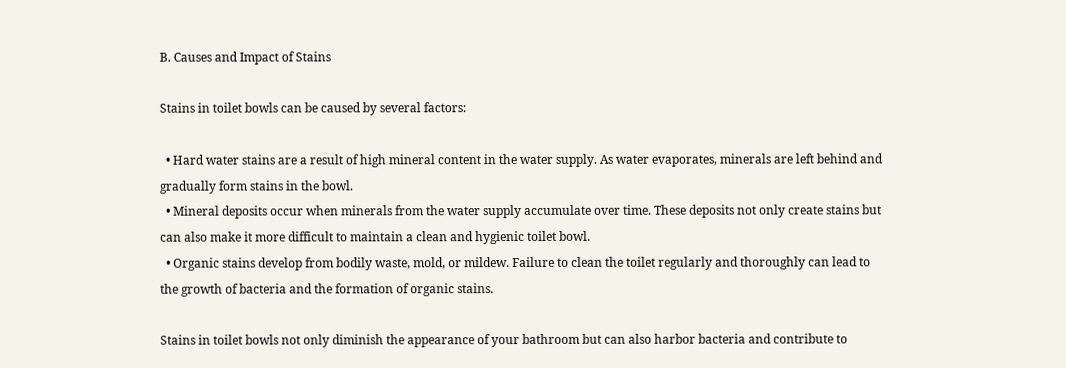B. Causes and Impact of Stains

Stains in toilet bowls can be caused by several factors:

  • Hard water stains are a result of high mineral content in the water supply. As water evaporates, minerals are left behind and gradually form stains in the bowl.
  • Mineral deposits occur when minerals from the water supply accumulate over time. These deposits not only create stains but can also make it more difficult to maintain a clean and hygienic toilet bowl.
  • Organic stains develop from bodily waste, mold, or mildew. Failure to clean the toilet regularly and thoroughly can lead to the growth of bacteria and the formation of organic stains.

Stains in toilet bowls not only diminish the appearance of your bathroom but can also harbor bacteria and contribute to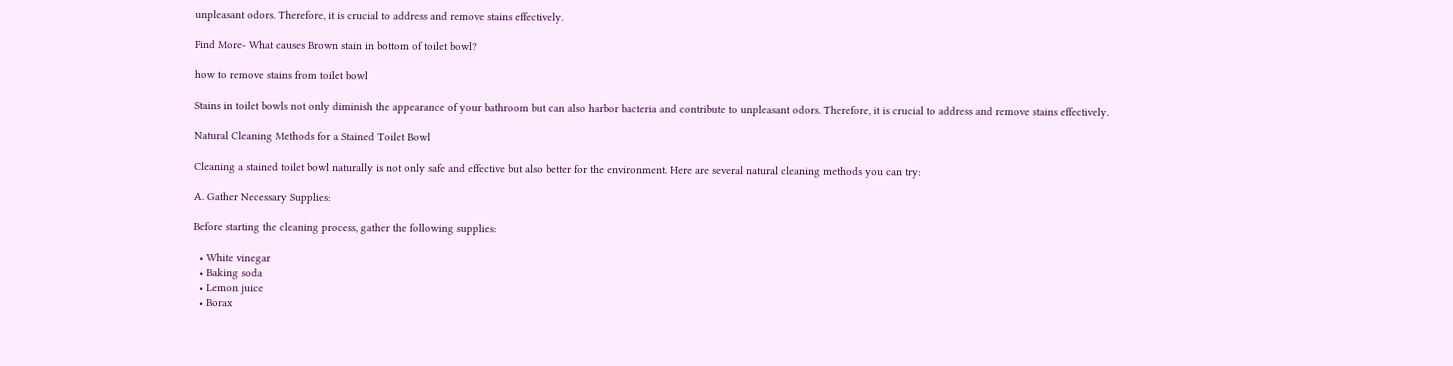unpleasant odors. Therefore, it is crucial to address and remove stains effectively.

Find More- What causes Brown stain in bottom of toilet bowl?

how to remove stains from toilet bowl

Stains in toilet bowls not only diminish the appearance of your bathroom but can also harbor bacteria and contribute to unpleasant odors. Therefore, it is crucial to address and remove stains effectively.

Natural Cleaning Methods for a Stained Toilet Bowl

Cleaning a stained toilet bowl naturally is not only safe and effective but also better for the environment. Here are several natural cleaning methods you can try:

A. Gather Necessary Supplies:

Before starting the cleaning process, gather the following supplies:

  • White vinegar
  • Baking soda
  • Lemon juice
  • Borax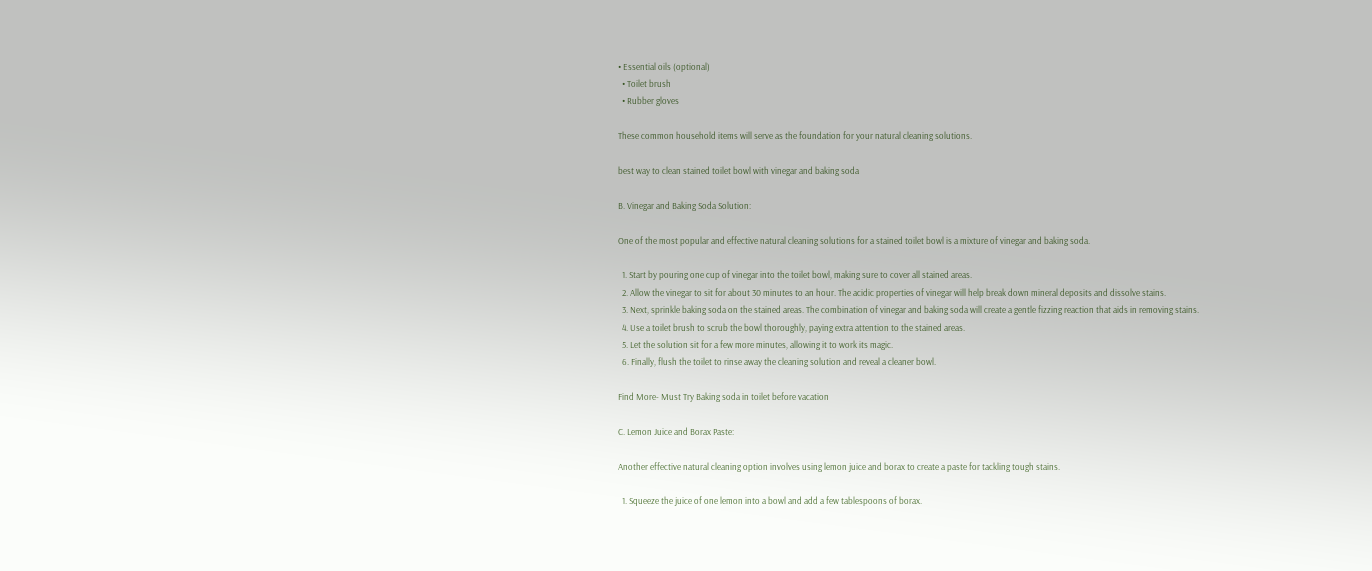• Essential oils (optional)
  • Toilet brush
  • Rubber gloves

These common household items will serve as the foundation for your natural cleaning solutions.

best way to clean stained toilet bowl with vinegar and baking soda

B. Vinegar and Baking Soda Solution:

One of the most popular and effective natural cleaning solutions for a stained toilet bowl is a mixture of vinegar and baking soda.

  1. Start by pouring one cup of vinegar into the toilet bowl, making sure to cover all stained areas.
  2. Allow the vinegar to sit for about 30 minutes to an hour. The acidic properties of vinegar will help break down mineral deposits and dissolve stains.
  3. Next, sprinkle baking soda on the stained areas. The combination of vinegar and baking soda will create a gentle fizzing reaction that aids in removing stains.
  4. Use a toilet brush to scrub the bowl thoroughly, paying extra attention to the stained areas.
  5. Let the solution sit for a few more minutes, allowing it to work its magic.
  6. Finally, flush the toilet to rinse away the cleaning solution and reveal a cleaner bowl.

Find More- Must Try Baking soda in toilet before vacation

C. Lemon Juice and Borax Paste:

Another effective natural cleaning option involves using lemon juice and borax to create a paste for tackling tough stains.

  1. Squeeze the juice of one lemon into a bowl and add a few tablespoons of borax.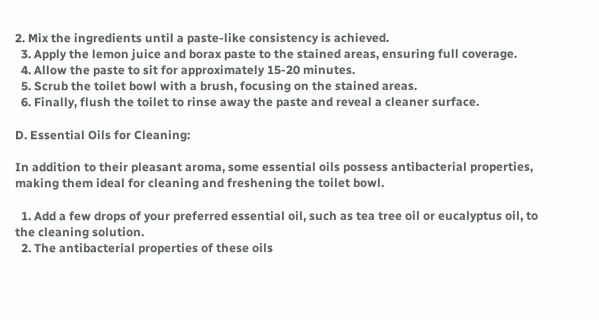2. Mix the ingredients until a paste-like consistency is achieved.
  3. Apply the lemon juice and borax paste to the stained areas, ensuring full coverage.
  4. Allow the paste to sit for approximately 15-20 minutes.
  5. Scrub the toilet bowl with a brush, focusing on the stained areas.
  6. Finally, flush the toilet to rinse away the paste and reveal a cleaner surface.

D. Essential Oils for Cleaning:

In addition to their pleasant aroma, some essential oils possess antibacterial properties, making them ideal for cleaning and freshening the toilet bowl.

  1. Add a few drops of your preferred essential oil, such as tea tree oil or eucalyptus oil, to the cleaning solution.
  2. The antibacterial properties of these oils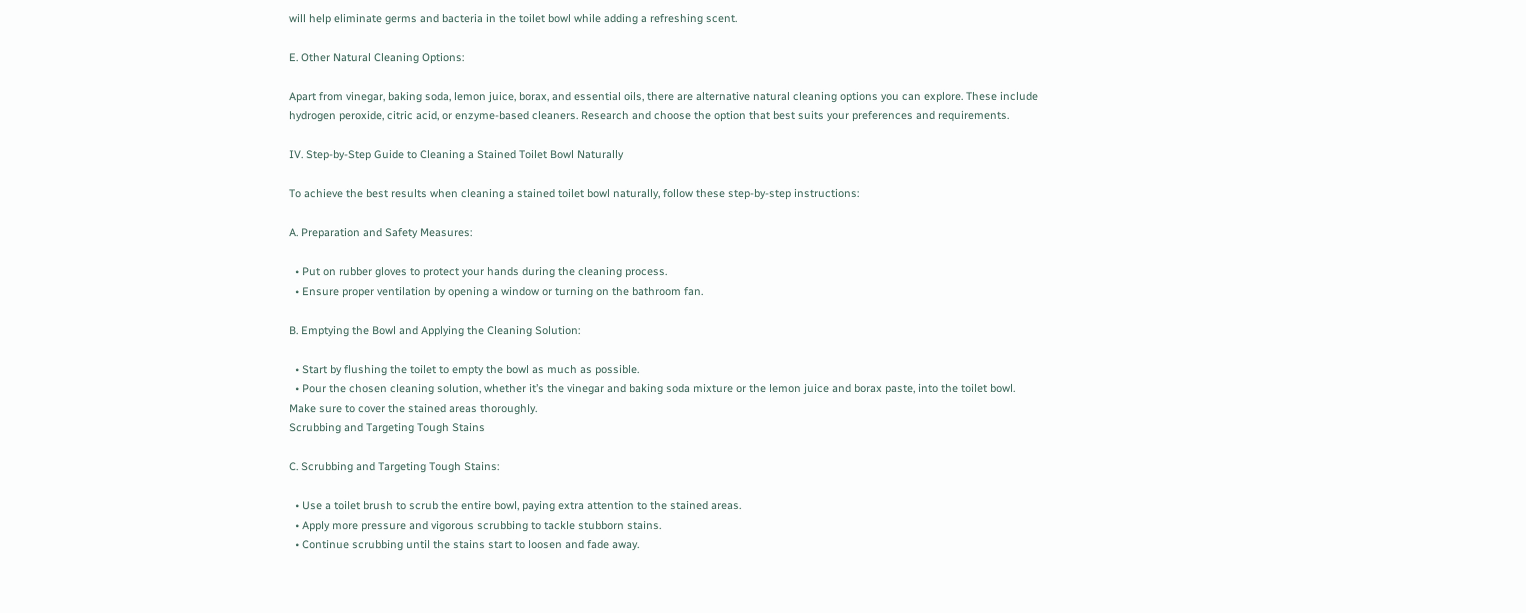will help eliminate germs and bacteria in the toilet bowl while adding a refreshing scent.

E. Other Natural Cleaning Options:

Apart from vinegar, baking soda, lemon juice, borax, and essential oils, there are alternative natural cleaning options you can explore. These include hydrogen peroxide, citric acid, or enzyme-based cleaners. Research and choose the option that best suits your preferences and requirements.

IV. Step-by-Step Guide to Cleaning a Stained Toilet Bowl Naturally

To achieve the best results when cleaning a stained toilet bowl naturally, follow these step-by-step instructions:

A. Preparation and Safety Measures:

  • Put on rubber gloves to protect your hands during the cleaning process.
  • Ensure proper ventilation by opening a window or turning on the bathroom fan.

B. Emptying the Bowl and Applying the Cleaning Solution:

  • Start by flushing the toilet to empty the bowl as much as possible.
  • Pour the chosen cleaning solution, whether it’s the vinegar and baking soda mixture or the lemon juice and borax paste, into the toilet bowl. Make sure to cover the stained areas thoroughly.
Scrubbing and Targeting Tough Stains

C. Scrubbing and Targeting Tough Stains:

  • Use a toilet brush to scrub the entire bowl, paying extra attention to the stained areas.
  • Apply more pressure and vigorous scrubbing to tackle stubborn stains.
  • Continue scrubbing until the stains start to loosen and fade away.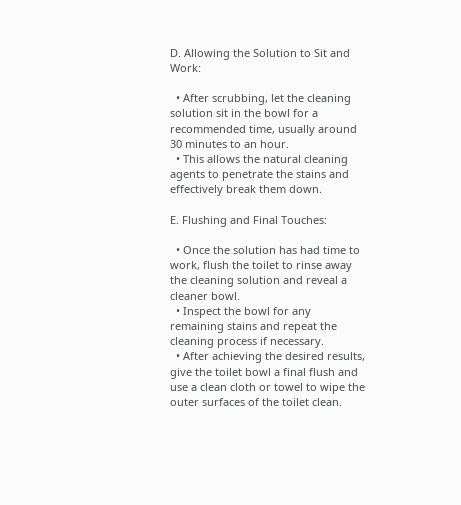D. Allowing the Solution to Sit and Work:

  • After scrubbing, let the cleaning solution sit in the bowl for a recommended time, usually around 30 minutes to an hour.
  • This allows the natural cleaning agents to penetrate the stains and effectively break them down.

E. Flushing and Final Touches:

  • Once the solution has had time to work, flush the toilet to rinse away the cleaning solution and reveal a cleaner bowl.
  • Inspect the bowl for any remaining stains and repeat the cleaning process if necessary.
  • After achieving the desired results, give the toilet bowl a final flush and use a clean cloth or towel to wipe the outer surfaces of the toilet clean.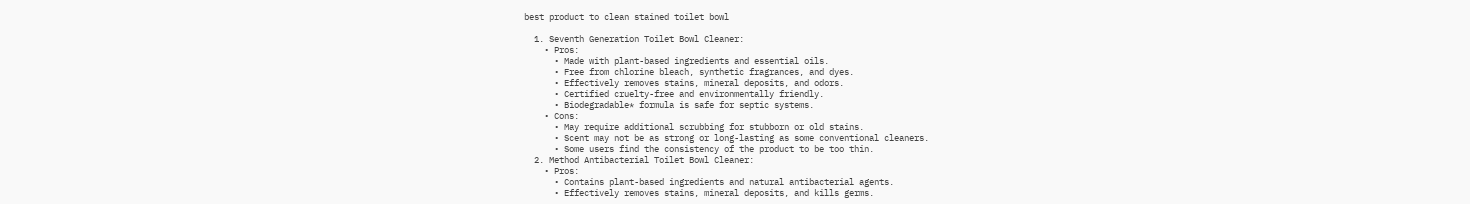best product to clean stained toilet bowl

  1. Seventh Generation Toilet Bowl Cleaner:
    • Pros:
      • Made with plant-based ingredients and essential oils.
      • Free from chlorine bleach, synthetic fragrances, and dyes.
      • Effectively removes stains, mineral deposits, and odors.
      • Certified cruelty-free and environmentally friendly.
      • Biodegradable* formula is safe for septic systems.
    • Cons:
      • May require additional scrubbing for stubborn or old stains.
      • Scent may not be as strong or long-lasting as some conventional cleaners.
      • Some users find the consistency of the product to be too thin.
  2. Method Antibacterial Toilet Bowl Cleaner:
    • Pros:
      • Contains plant-based ingredients and natural antibacterial agents.
      • Effectively removes stains, mineral deposits, and kills germs.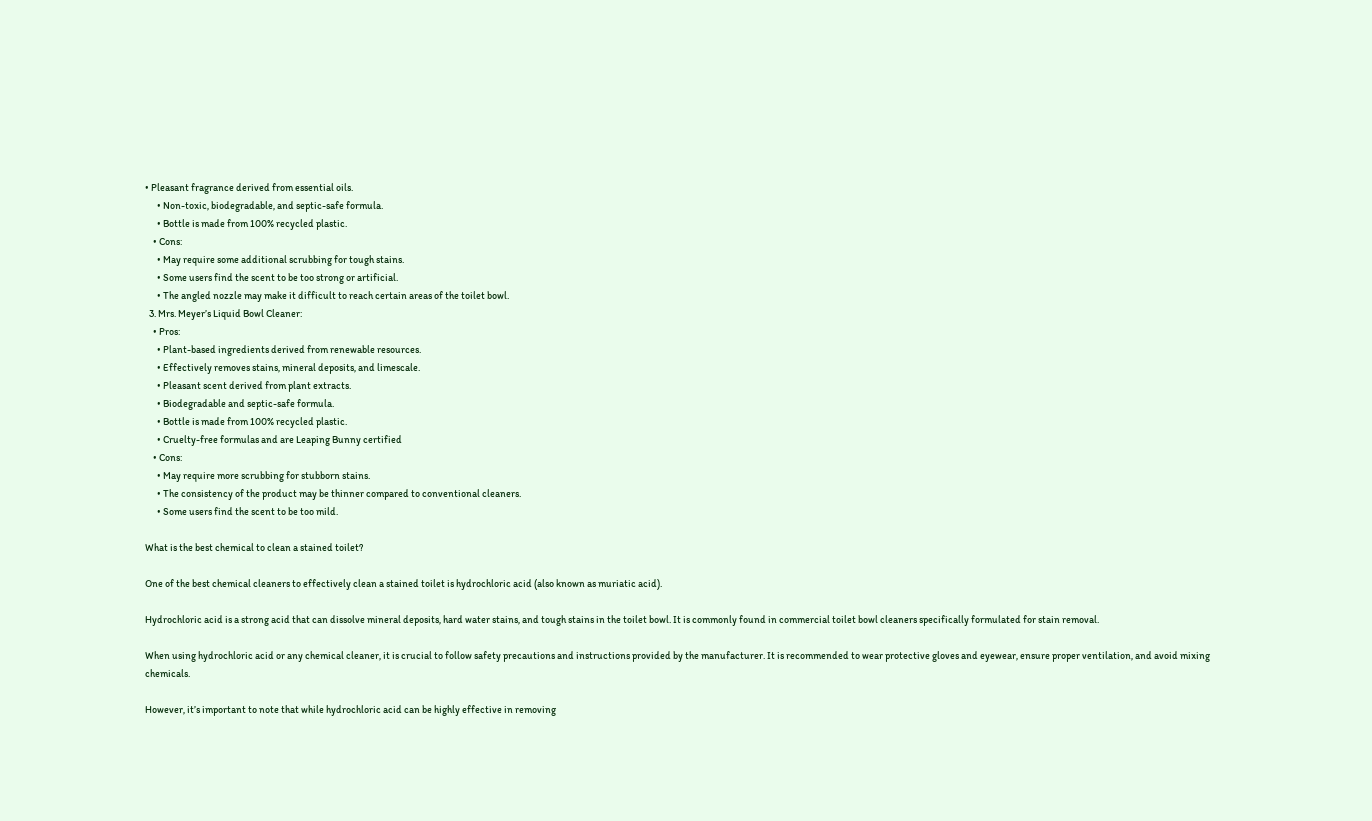• Pleasant fragrance derived from essential oils.
      • Non-toxic, biodegradable, and septic-safe formula.
      • Bottle is made from 100% recycled plastic.
    • Cons:
      • May require some additional scrubbing for tough stains.
      • Some users find the scent to be too strong or artificial.
      • The angled nozzle may make it difficult to reach certain areas of the toilet bowl.
  3. Mrs. Meyer’s Liquid Bowl Cleaner:
    • Pros:
      • Plant-based ingredients derived from renewable resources.
      • Effectively removes stains, mineral deposits, and limescale.
      • Pleasant scent derived from plant extracts.
      • Biodegradable and septic-safe formula.
      • Bottle is made from 100% recycled plastic.
      • Cruelty-free formulas and are Leaping Bunny certified
    • Cons:
      • May require more scrubbing for stubborn stains.
      • The consistency of the product may be thinner compared to conventional cleaners.
      • Some users find the scent to be too mild.

What is the best chemical to clean a stained toilet?

One of the best chemical cleaners to effectively clean a stained toilet is hydrochloric acid (also known as muriatic acid).

Hydrochloric acid is a strong acid that can dissolve mineral deposits, hard water stains, and tough stains in the toilet bowl. It is commonly found in commercial toilet bowl cleaners specifically formulated for stain removal.

When using hydrochloric acid or any chemical cleaner, it is crucial to follow safety precautions and instructions provided by the manufacturer. It is recommended to wear protective gloves and eyewear, ensure proper ventilation, and avoid mixing chemicals.

However, it’s important to note that while hydrochloric acid can be highly effective in removing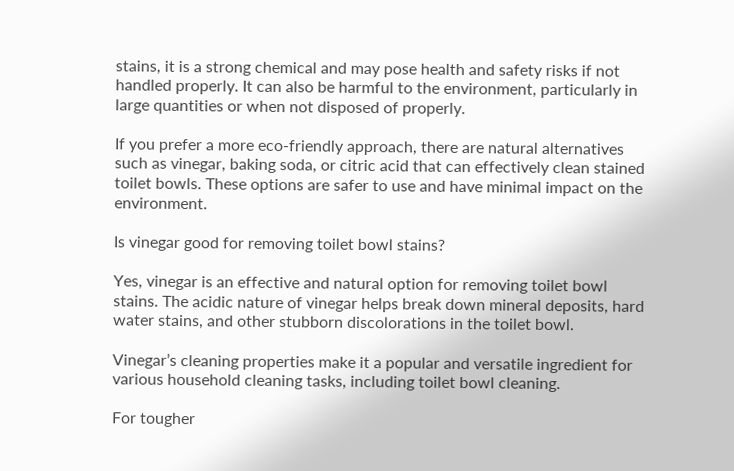stains, it is a strong chemical and may pose health and safety risks if not handled properly. It can also be harmful to the environment, particularly in large quantities or when not disposed of properly.

If you prefer a more eco-friendly approach, there are natural alternatives such as vinegar, baking soda, or citric acid that can effectively clean stained toilet bowls. These options are safer to use and have minimal impact on the environment.

Is vinegar good for removing toilet bowl stains?

Yes, vinegar is an effective and natural option for removing toilet bowl stains. The acidic nature of vinegar helps break down mineral deposits, hard water stains, and other stubborn discolorations in the toilet bowl.

Vinegar’s cleaning properties make it a popular and versatile ingredient for various household cleaning tasks, including toilet bowl cleaning.

For tougher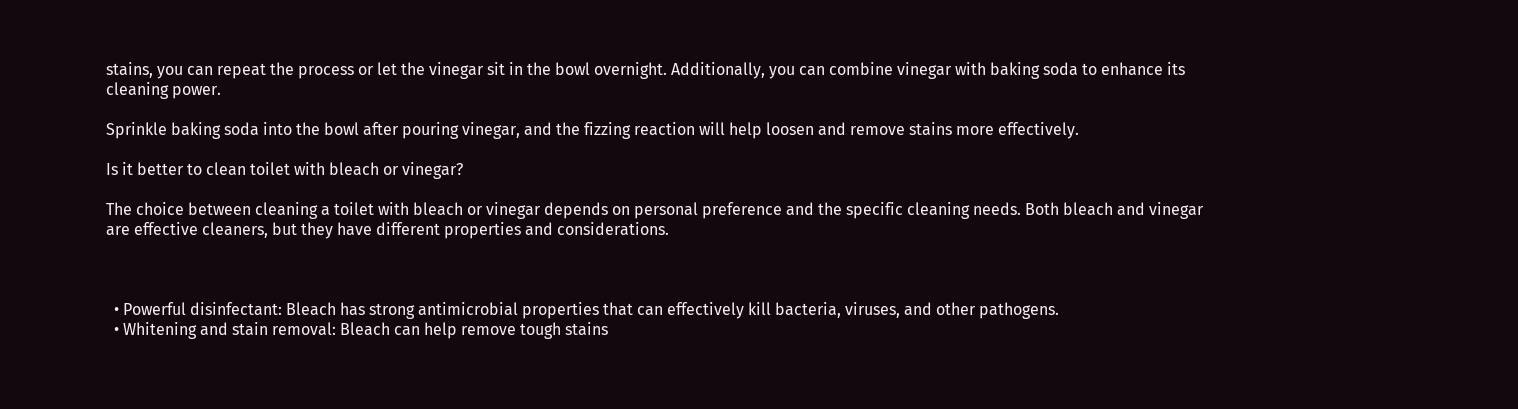stains, you can repeat the process or let the vinegar sit in the bowl overnight. Additionally, you can combine vinegar with baking soda to enhance its cleaning power.

Sprinkle baking soda into the bowl after pouring vinegar, and the fizzing reaction will help loosen and remove stains more effectively.

Is it better to clean toilet with bleach or vinegar?

The choice between cleaning a toilet with bleach or vinegar depends on personal preference and the specific cleaning needs. Both bleach and vinegar are effective cleaners, but they have different properties and considerations.



  • Powerful disinfectant: Bleach has strong antimicrobial properties that can effectively kill bacteria, viruses, and other pathogens.
  • Whitening and stain removal: Bleach can help remove tough stains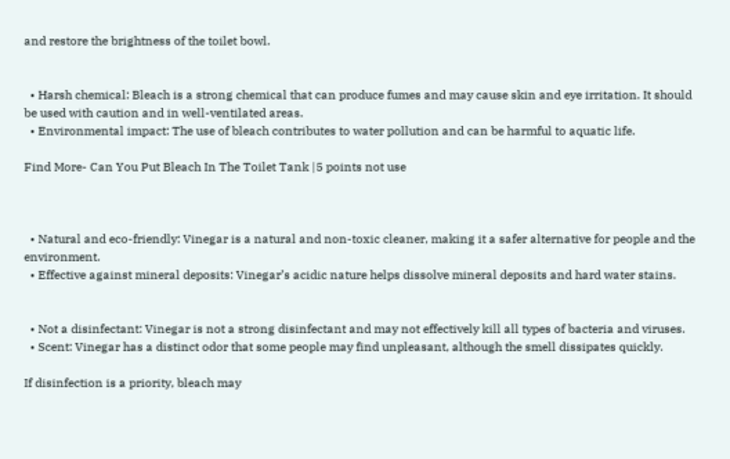and restore the brightness of the toilet bowl.


  • Harsh chemical: Bleach is a strong chemical that can produce fumes and may cause skin and eye irritation. It should be used with caution and in well-ventilated areas.
  • Environmental impact: The use of bleach contributes to water pollution and can be harmful to aquatic life.

Find More- Can You Put Bleach In The Toilet Tank |5 points not use



  • Natural and eco-friendly: Vinegar is a natural and non-toxic cleaner, making it a safer alternative for people and the environment.
  • Effective against mineral deposits: Vinegar’s acidic nature helps dissolve mineral deposits and hard water stains.


  • Not a disinfectant: Vinegar is not a strong disinfectant and may not effectively kill all types of bacteria and viruses.
  • Scent: Vinegar has a distinct odor that some people may find unpleasant, although the smell dissipates quickly.

If disinfection is a priority, bleach may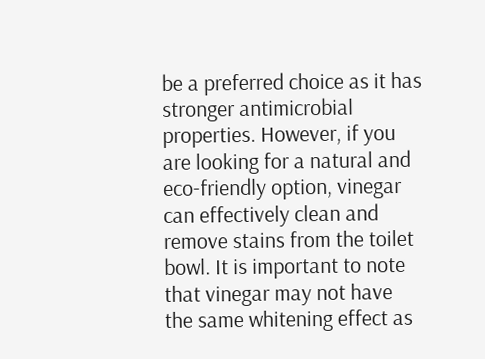be a preferred choice as it has stronger antimicrobial properties. However, if you are looking for a natural and eco-friendly option, vinegar can effectively clean and remove stains from the toilet bowl. It is important to note that vinegar may not have the same whitening effect as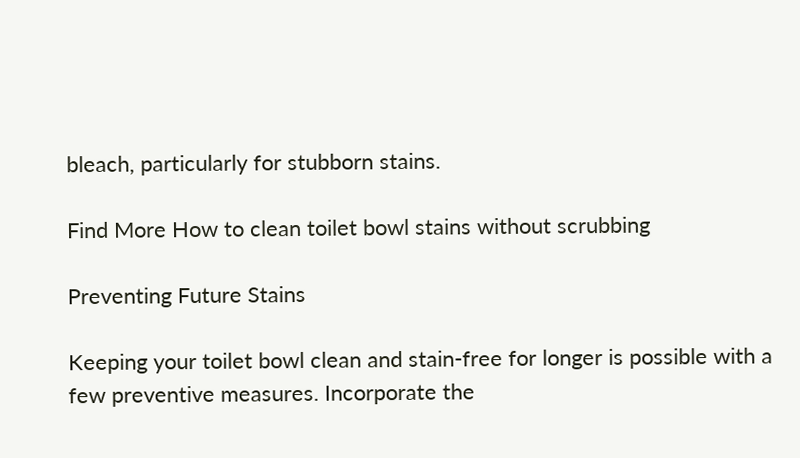bleach, particularly for stubborn stains.

Find More How to clean toilet bowl stains without scrubbing

Preventing Future Stains

Keeping your toilet bowl clean and stain-free for longer is possible with a few preventive measures. Incorporate the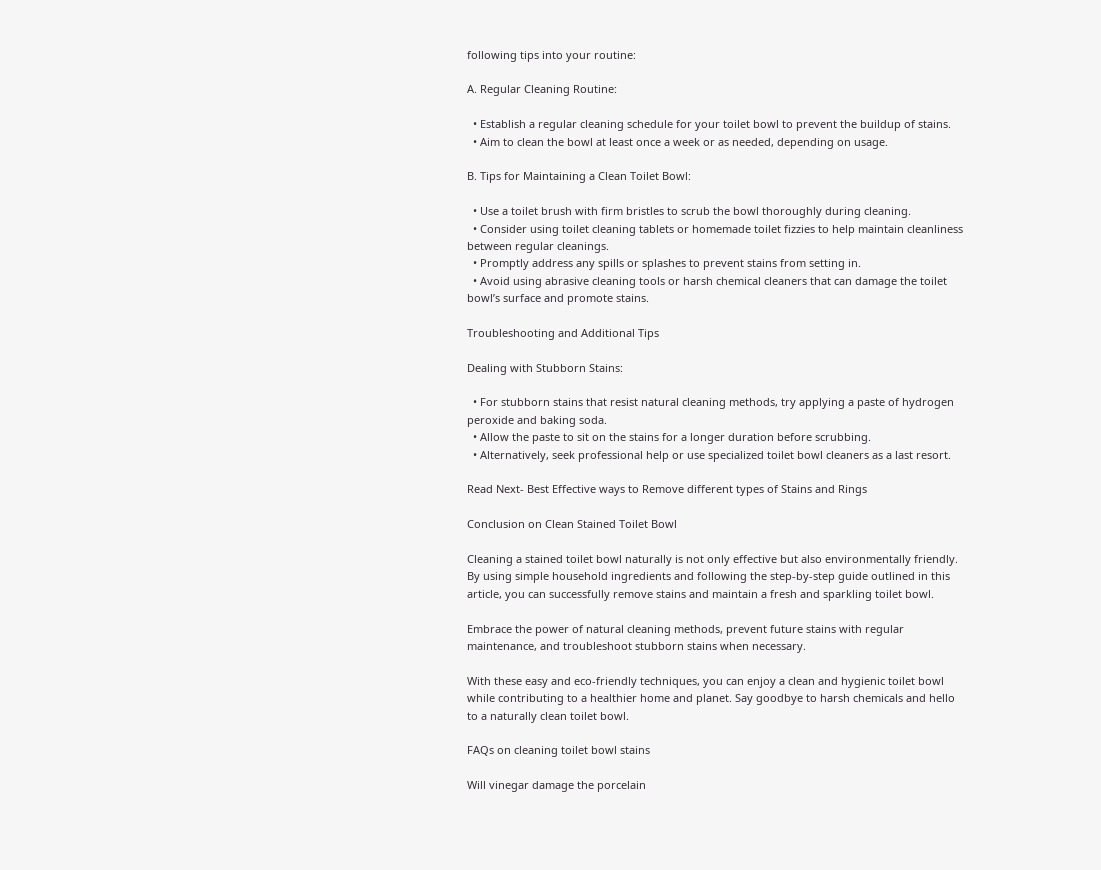following tips into your routine:

A. Regular Cleaning Routine:

  • Establish a regular cleaning schedule for your toilet bowl to prevent the buildup of stains.
  • Aim to clean the bowl at least once a week or as needed, depending on usage.

B. Tips for Maintaining a Clean Toilet Bowl:

  • Use a toilet brush with firm bristles to scrub the bowl thoroughly during cleaning.
  • Consider using toilet cleaning tablets or homemade toilet fizzies to help maintain cleanliness between regular cleanings.
  • Promptly address any spills or splashes to prevent stains from setting in.
  • Avoid using abrasive cleaning tools or harsh chemical cleaners that can damage the toilet bowl’s surface and promote stains.

Troubleshooting and Additional Tips

Dealing with Stubborn Stains:

  • For stubborn stains that resist natural cleaning methods, try applying a paste of hydrogen peroxide and baking soda.
  • Allow the paste to sit on the stains for a longer duration before scrubbing.
  • Alternatively, seek professional help or use specialized toilet bowl cleaners as a last resort.

Read Next- Best Effective ways to Remove different types of Stains and Rings

Conclusion on Clean Stained Toilet Bowl

Cleaning a stained toilet bowl naturally is not only effective but also environmentally friendly. By using simple household ingredients and following the step-by-step guide outlined in this article, you can successfully remove stains and maintain a fresh and sparkling toilet bowl.

Embrace the power of natural cleaning methods, prevent future stains with regular maintenance, and troubleshoot stubborn stains when necessary.

With these easy and eco-friendly techniques, you can enjoy a clean and hygienic toilet bowl while contributing to a healthier home and planet. Say goodbye to harsh chemicals and hello to a naturally clean toilet bowl.

FAQs on cleaning toilet bowl stains

Will vinegar damage the porcelain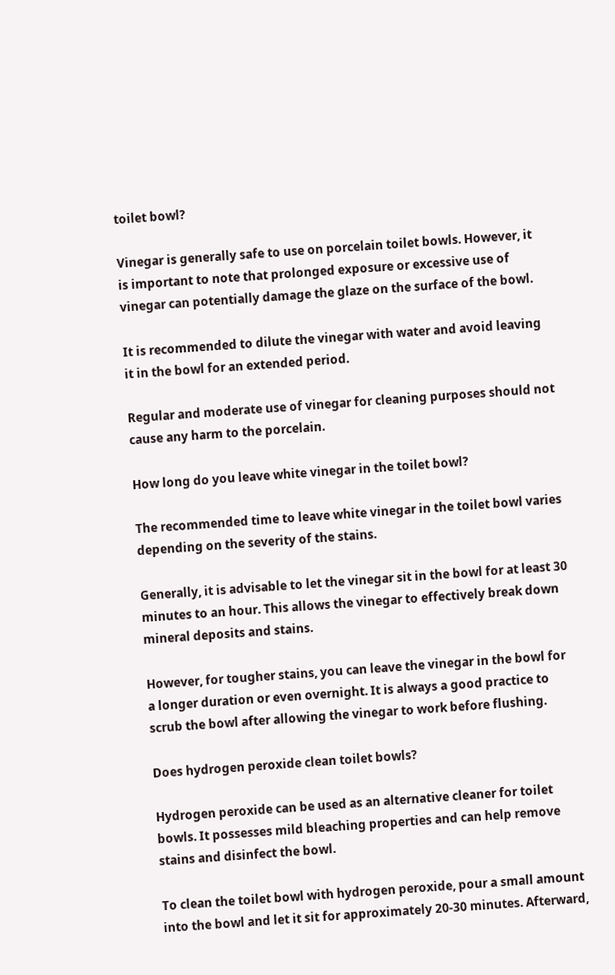toilet bowl?

Vinegar is generally safe to use on porcelain toilet bowls. However, it is important to note that prolonged exposure or excessive use of vinegar can potentially damage the glaze on the surface of the bowl.

It is recommended to dilute the vinegar with water and avoid leaving it in the bowl for an extended period.

Regular and moderate use of vinegar for cleaning purposes should not cause any harm to the porcelain.

How long do you leave white vinegar in the toilet bowl?

The recommended time to leave white vinegar in the toilet bowl varies depending on the severity of the stains.

Generally, it is advisable to let the vinegar sit in the bowl for at least 30 minutes to an hour. This allows the vinegar to effectively break down mineral deposits and stains.

However, for tougher stains, you can leave the vinegar in the bowl for a longer duration or even overnight. It is always a good practice to scrub the bowl after allowing the vinegar to work before flushing.

Does hydrogen peroxide clean toilet bowls?

Hydrogen peroxide can be used as an alternative cleaner for toilet bowls. It possesses mild bleaching properties and can help remove stains and disinfect the bowl.

To clean the toilet bowl with hydrogen peroxide, pour a small amount into the bowl and let it sit for approximately 20-30 minutes. Afterward,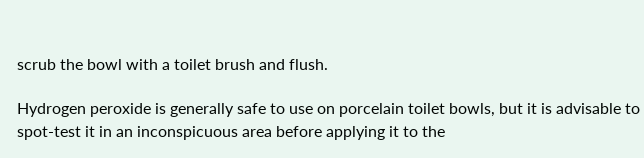scrub the bowl with a toilet brush and flush.

Hydrogen peroxide is generally safe to use on porcelain toilet bowls, but it is advisable to spot-test it in an inconspicuous area before applying it to the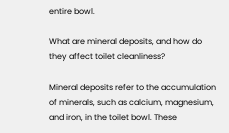entire bowl.

What are mineral deposits, and how do they affect toilet cleanliness?

Mineral deposits refer to the accumulation of minerals, such as calcium, magnesium, and iron, in the toilet bowl. These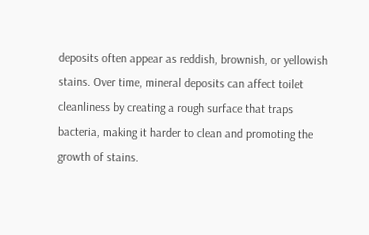deposits often appear as reddish, brownish, or yellowish stains. Over time, mineral deposits can affect toilet cleanliness by creating a rough surface that traps bacteria, making it harder to clean and promoting the growth of stains.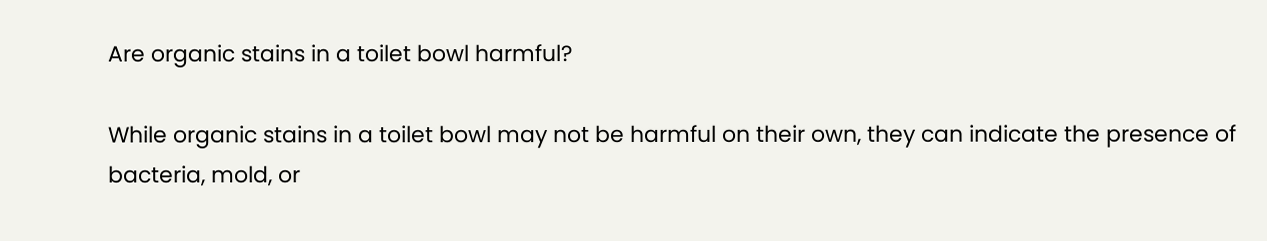Are organic stains in a toilet bowl harmful?

While organic stains in a toilet bowl may not be harmful on their own, they can indicate the presence of bacteria, mold, or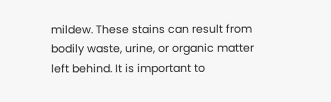mildew. These stains can result from bodily waste, urine, or organic matter left behind. It is important to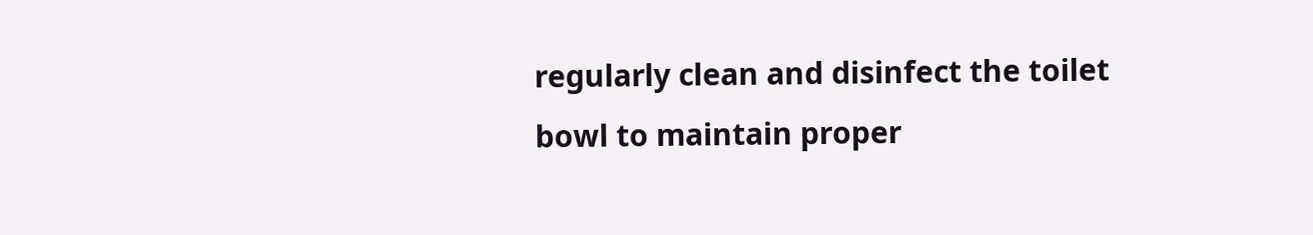regularly clean and disinfect the toilet bowl to maintain proper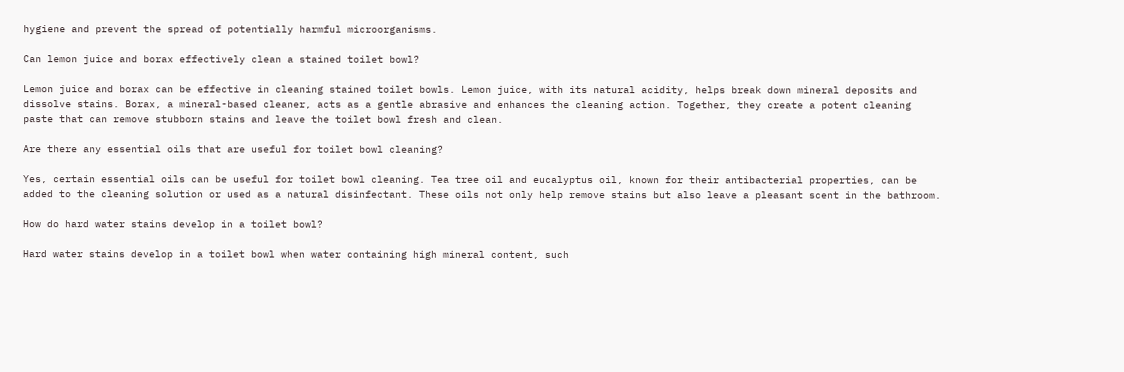hygiene and prevent the spread of potentially harmful microorganisms.

Can lemon juice and borax effectively clean a stained toilet bowl?

Lemon juice and borax can be effective in cleaning stained toilet bowls. Lemon juice, with its natural acidity, helps break down mineral deposits and dissolve stains. Borax, a mineral-based cleaner, acts as a gentle abrasive and enhances the cleaning action. Together, they create a potent cleaning paste that can remove stubborn stains and leave the toilet bowl fresh and clean.

Are there any essential oils that are useful for toilet bowl cleaning?

Yes, certain essential oils can be useful for toilet bowl cleaning. Tea tree oil and eucalyptus oil, known for their antibacterial properties, can be added to the cleaning solution or used as a natural disinfectant. These oils not only help remove stains but also leave a pleasant scent in the bathroom.

How do hard water stains develop in a toilet bowl?

Hard water stains develop in a toilet bowl when water containing high mineral content, such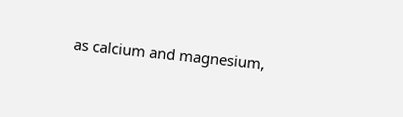as calcium and magnesium,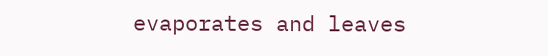evaporates and leaves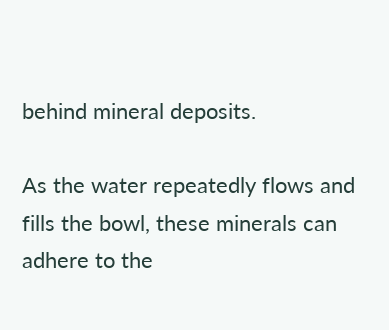behind mineral deposits.

As the water repeatedly flows and fills the bowl, these minerals can adhere to the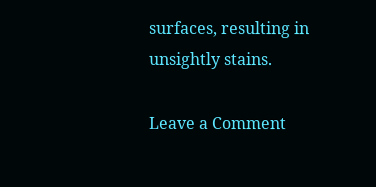surfaces, resulting in unsightly stains.

Leave a Comment